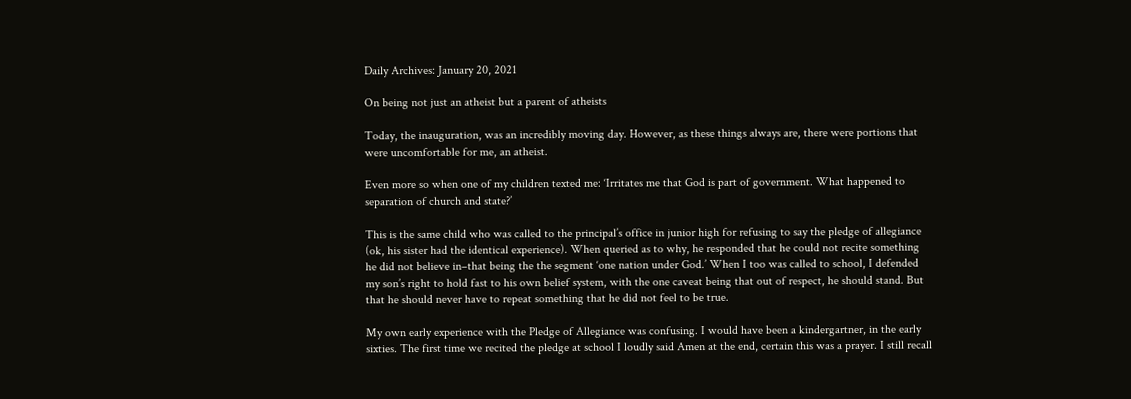Daily Archives: January 20, 2021

On being not just an atheist but a parent of atheists

Today, the inauguration, was an incredibly moving day. However, as these things always are, there were portions that were uncomfortable for me, an atheist.

Even more so when one of my children texted me: ‘Irritates me that God is part of government. What happened to separation of church and state?’

This is the same child who was called to the principal’s office in junior high for refusing to say the pledge of allegiance (ok, his sister had the identical experience). When queried as to why, he responded that he could not recite something he did not believe in–that being the the segment ‘one nation under God.’ When I too was called to school, I defended my son’s right to hold fast to his own belief system, with the one caveat being that out of respect, he should stand. But that he should never have to repeat something that he did not feel to be true.

My own early experience with the Pledge of Allegiance was confusing. I would have been a kindergartner, in the early sixties. The first time we recited the pledge at school I loudly said Amen at the end, certain this was a prayer. I still recall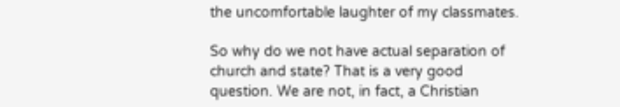the uncomfortable laughter of my classmates.

So why do we not have actual separation of church and state? That is a very good question. We are not, in fact, a Christian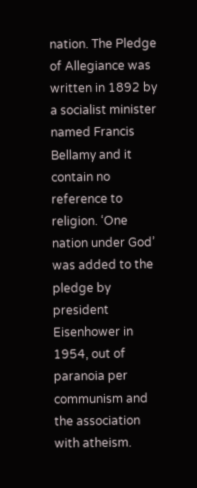nation. The Pledge of Allegiance was written in 1892 by a socialist minister named Francis Bellamy and it contain no reference to religion. ‘One nation under God’ was added to the pledge by president Eisenhower in 1954, out of paranoia per communism and the association with atheism.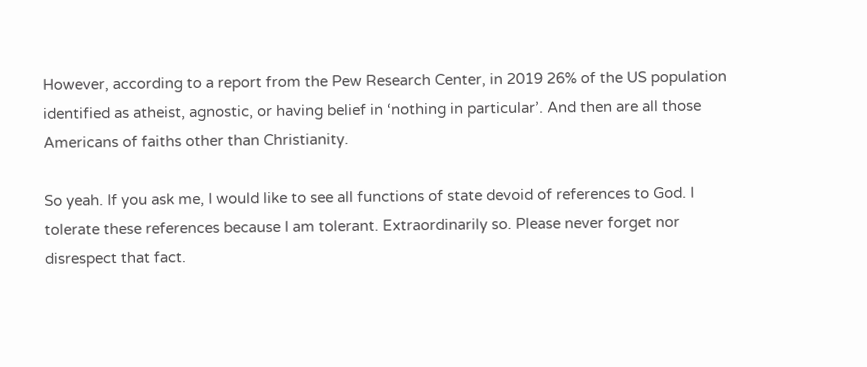However, according to a report from the Pew Research Center, in 2019 26% of the US population identified as atheist, agnostic, or having belief in ‘nothing in particular’. And then are all those Americans of faiths other than Christianity.

So yeah. If you ask me, I would like to see all functions of state devoid of references to God. I tolerate these references because I am tolerant. Extraordinarily so. Please never forget nor disrespect that fact.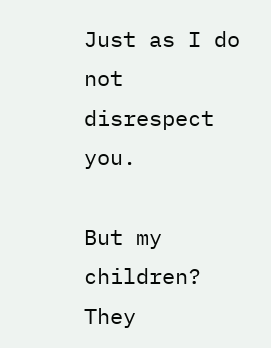Just as I do not disrespect you.

But my children? They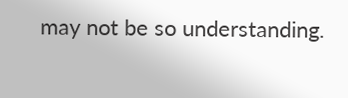may not be so understanding.